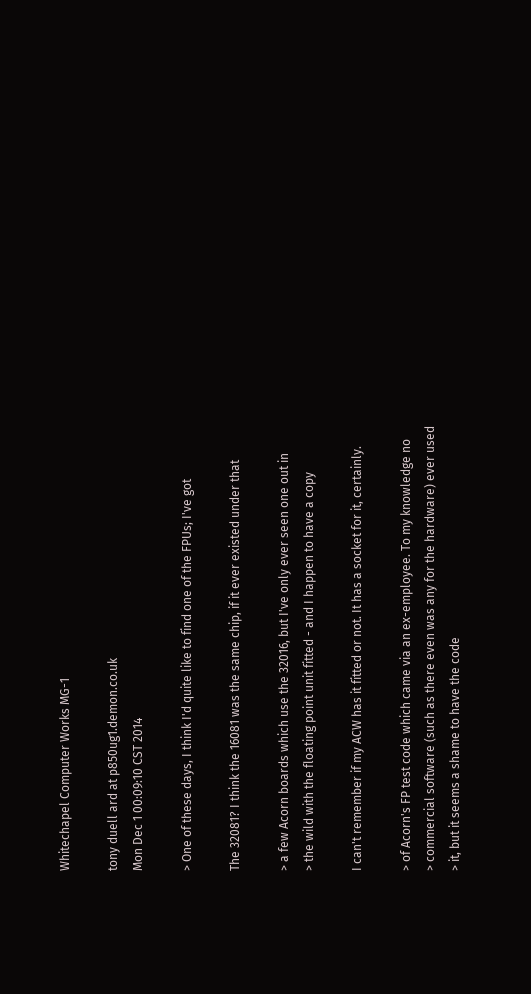Whitechapel Computer Works MG-1

tony duell ard at p850ug1.demon.co.uk
Mon Dec 1 00:09:10 CST 2014

> One of these days, I think I'd quite like to find one of the FPUs; I've got

The 32081? I think the 16081 was the same chip, if it ever existed under that

> a few Acorn boards which use the 32016, but I've only ever seen one out in
> the wild with the floating point unit fitted - and I happen to have a copy

I can't remember if my ACW has it fitted or not. It has a socket for it, certainly.

> of Acorn's FP test code which came via an ex-employee. To my knowledge no
> commercial software (such as there even was any for the hardware) ever used
> it, but it seems a shame to have the code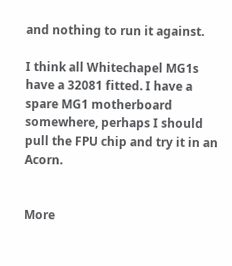and nothing to run it against.

I think all Whitechapel MG1s have a 32081 fitted. I have a spare MG1 motherboard
somewhere, perhaps I should pull the FPU chip and try it in an Acorn.


More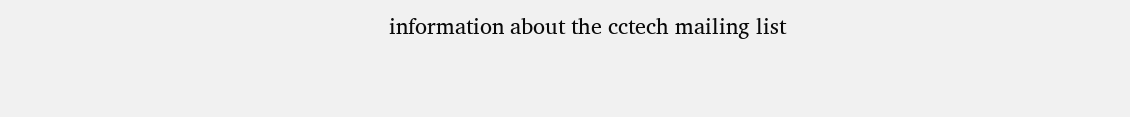information about the cctech mailing list